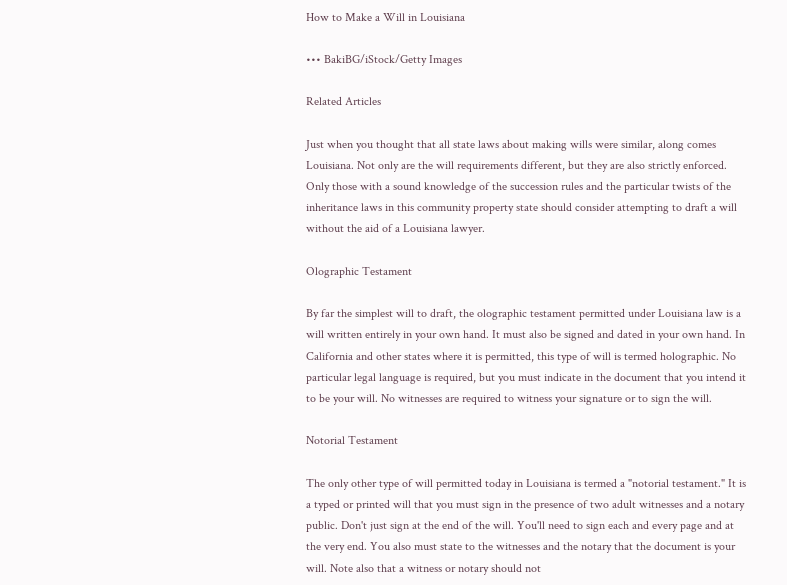How to Make a Will in Louisiana

••• BakiBG/iStock/Getty Images

Related Articles

Just when you thought that all state laws about making wills were similar, along comes Louisiana. Not only are the will requirements different, but they are also strictly enforced. Only those with a sound knowledge of the succession rules and the particular twists of the inheritance laws in this community property state should consider attempting to draft a will without the aid of a Louisiana lawyer.

Olographic Testament

By far the simplest will to draft, the olographic testament permitted under Louisiana law is a will written entirely in your own hand. It must also be signed and dated in your own hand. In California and other states where it is permitted, this type of will is termed holographic. No particular legal language is required, but you must indicate in the document that you intend it to be your will. No witnesses are required to witness your signature or to sign the will.

Notorial Testament

The only other type of will permitted today in Louisiana is termed a "notorial testament." It is a typed or printed will that you must sign in the presence of two adult witnesses and a notary public. Don't just sign at the end of the will. You'll need to sign each and every page and at the very end. You also must state to the witnesses and the notary that the document is your will. Note also that a witness or notary should not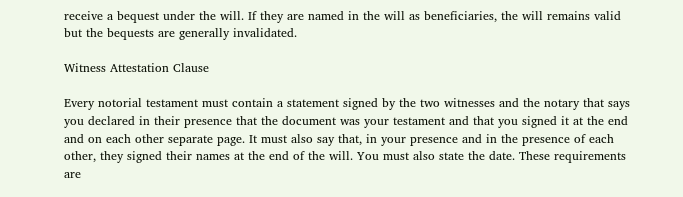receive a bequest under the will. If they are named in the will as beneficiaries, the will remains valid but the bequests are generally invalidated.

Witness Attestation Clause

Every notorial testament must contain a statement signed by the two witnesses and the notary that says you declared in their presence that the document was your testament and that you signed it at the end and on each other separate page. It must also say that, in your presence and in the presence of each other, they signed their names at the end of the will. You must also state the date. These requirements are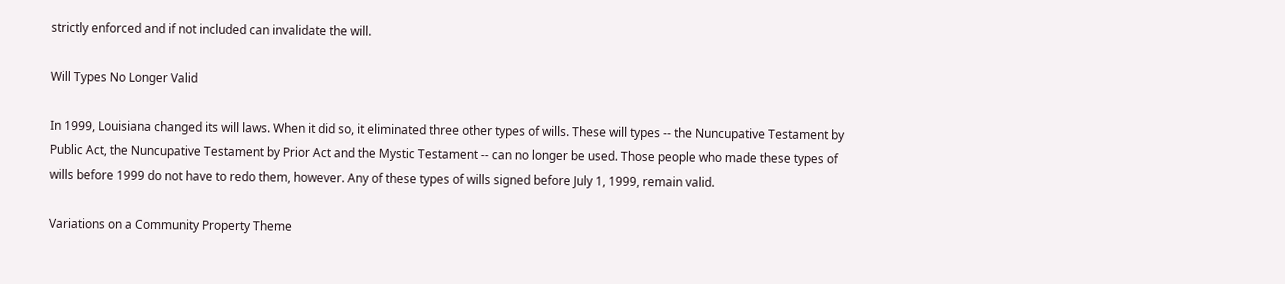strictly enforced and if not included can invalidate the will.

Will Types No Longer Valid

In 1999, Louisiana changed its will laws. When it did so, it eliminated three other types of wills. These will types -- the Nuncupative Testament by Public Act, the Nuncupative Testament by Prior Act and the Mystic Testament -- can no longer be used. Those people who made these types of wills before 1999 do not have to redo them, however. Any of these types of wills signed before July 1, 1999, remain valid.

Variations on a Community Property Theme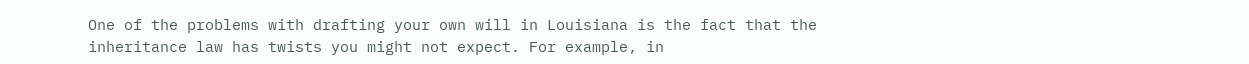One of the problems with drafting your own will in Louisiana is the fact that the inheritance law has twists you might not expect. For example, in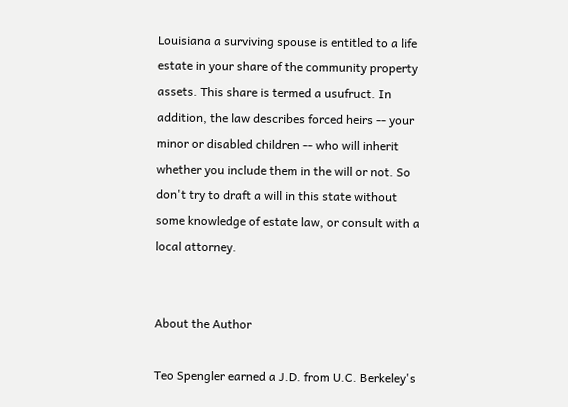Louisiana a surviving spouse is entitled to a life estate in your share of the community property assets. This share is termed a usufruct. In addition, the law describes forced heirs -- your minor or disabled children -- who will inherit whether you include them in the will or not. So don't try to draft a will in this state without some knowledge of estate law, or consult with a local attorney.


About the Author

Teo Spengler earned a J.D. from U.C. Berkeley's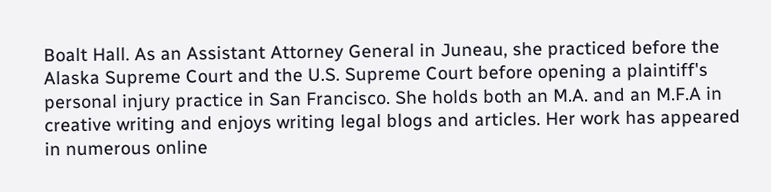Boalt Hall. As an Assistant Attorney General in Juneau, she practiced before the Alaska Supreme Court and the U.S. Supreme Court before opening a plaintiff's personal injury practice in San Francisco. She holds both an M.A. and an M.F.A in creative writing and enjoys writing legal blogs and articles. Her work has appeared in numerous online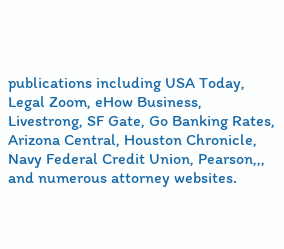publications including USA Today, Legal Zoom, eHow Business, Livestrong, SF Gate, Go Banking Rates, Arizona Central, Houston Chronicle, Navy Federal Credit Union, Pearson,,, and numerous attorney websites.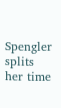Spengler splits her time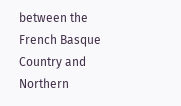between the French Basque Country and Northern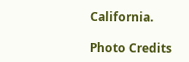California.

Photo Credits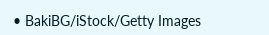• BakiBG/iStock/Getty Images